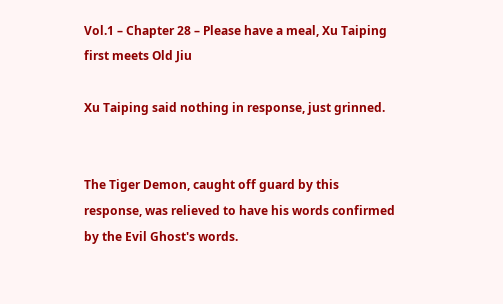Vol.1 – Chapter 28 – Please have a meal, Xu Taiping first meets Old Jiu

Xu Taiping said nothing in response, just grinned.


The Tiger Demon, caught off guard by this response, was relieved to have his words confirmed by the Evil Ghost's words.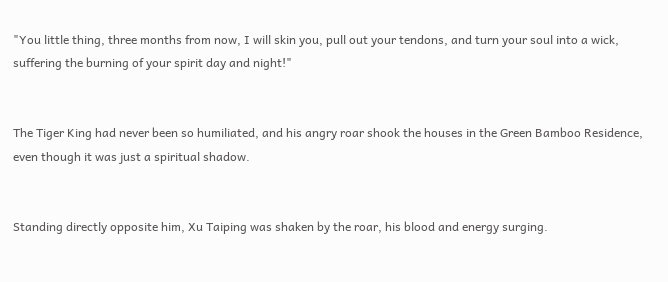"You little thing, three months from now, I will skin you, pull out your tendons, and turn your soul into a wick, suffering the burning of your spirit day and night!"


The Tiger King had never been so humiliated, and his angry roar shook the houses in the Green Bamboo Residence, even though it was just a spiritual shadow.


Standing directly opposite him, Xu Taiping was shaken by the roar, his blood and energy surging.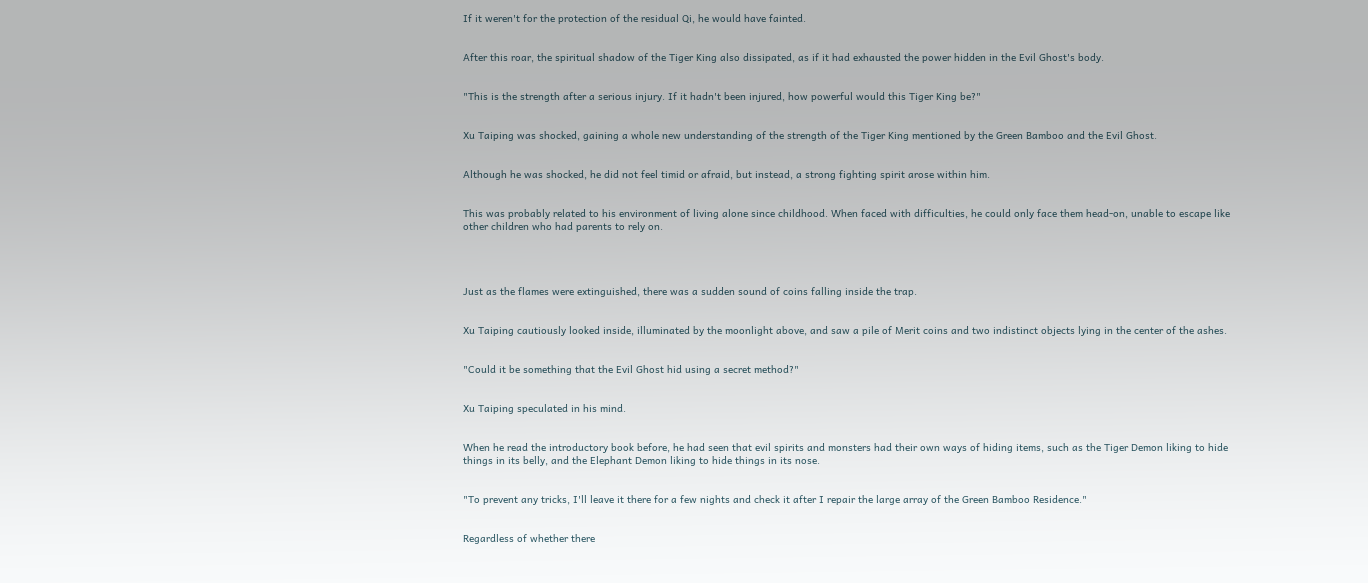If it weren't for the protection of the residual Qi, he would have fainted.


After this roar, the spiritual shadow of the Tiger King also dissipated, as if it had exhausted the power hidden in the Evil Ghost's body.


"This is the strength after a serious injury. If it hadn't been injured, how powerful would this Tiger King be?"


Xu Taiping was shocked, gaining a whole new understanding of the strength of the Tiger King mentioned by the Green Bamboo and the Evil Ghost.


Although he was shocked, he did not feel timid or afraid, but instead, a strong fighting spirit arose within him.


This was probably related to his environment of living alone since childhood. When faced with difficulties, he could only face them head-on, unable to escape like other children who had parents to rely on.




Just as the flames were extinguished, there was a sudden sound of coins falling inside the trap.


Xu Taiping cautiously looked inside, illuminated by the moonlight above, and saw a pile of Merit coins and two indistinct objects lying in the center of the ashes.


"Could it be something that the Evil Ghost hid using a secret method?"


Xu Taiping speculated in his mind.


When he read the introductory book before, he had seen that evil spirits and monsters had their own ways of hiding items, such as the Tiger Demon liking to hide things in its belly, and the Elephant Demon liking to hide things in its nose.


"To prevent any tricks, I'll leave it there for a few nights and check it after I repair the large array of the Green Bamboo Residence."


Regardless of whether there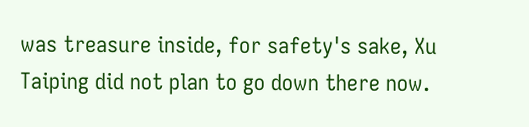was treasure inside, for safety's sake, Xu Taiping did not plan to go down there now.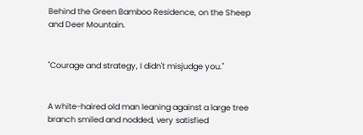Behind the Green Bamboo Residence, on the Sheep and Deer Mountain.


"Courage and strategy, I didn't misjudge you."


A white-haired old man leaning against a large tree branch smiled and nodded, very satisfied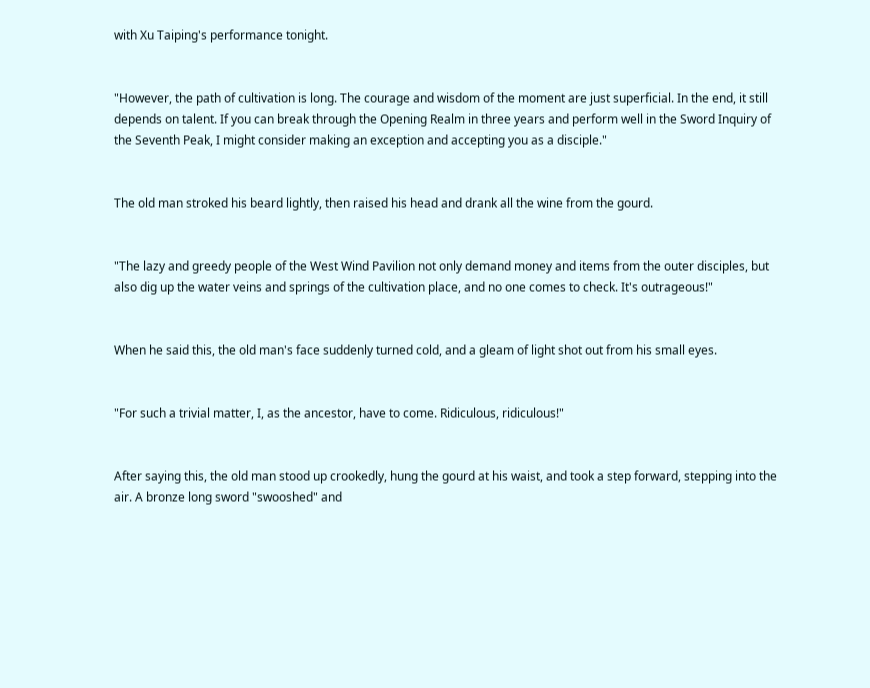with Xu Taiping's performance tonight.


"However, the path of cultivation is long. The courage and wisdom of the moment are just superficial. In the end, it still depends on talent. If you can break through the Opening Realm in three years and perform well in the Sword Inquiry of the Seventh Peak, I might consider making an exception and accepting you as a disciple."


The old man stroked his beard lightly, then raised his head and drank all the wine from the gourd.


"The lazy and greedy people of the West Wind Pavilion not only demand money and items from the outer disciples, but also dig up the water veins and springs of the cultivation place, and no one comes to check. It's outrageous!"


When he said this, the old man's face suddenly turned cold, and a gleam of light shot out from his small eyes.


"For such a trivial matter, I, as the ancestor, have to come. Ridiculous, ridiculous!"


After saying this, the old man stood up crookedly, hung the gourd at his waist, and took a step forward, stepping into the air. A bronze long sword "swooshed" and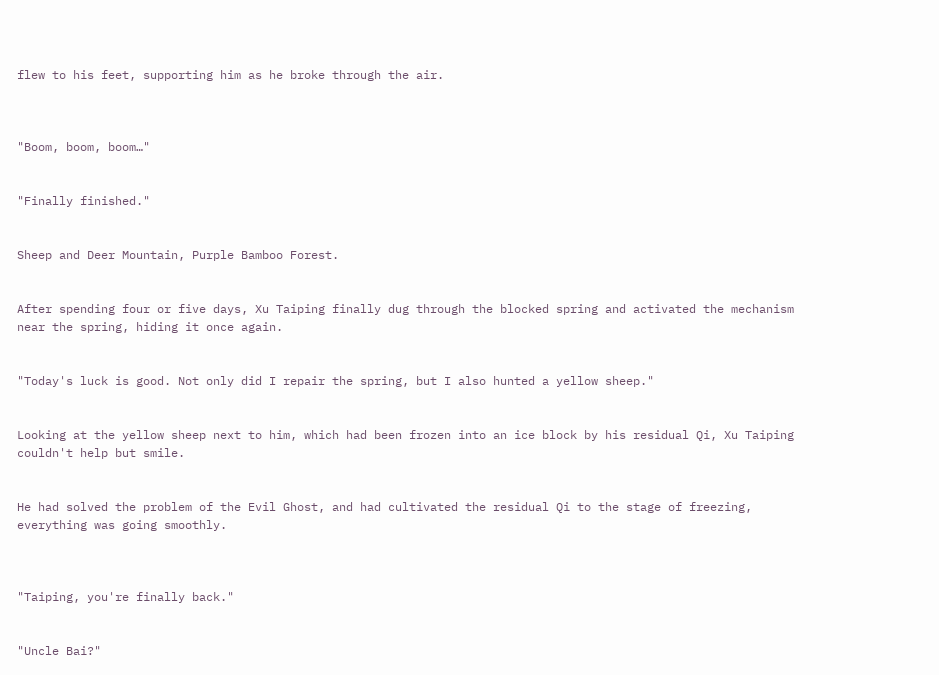flew to his feet, supporting him as he broke through the air.



"Boom, boom, boom…"


"Finally finished."


Sheep and Deer Mountain, Purple Bamboo Forest.


After spending four or five days, Xu Taiping finally dug through the blocked spring and activated the mechanism near the spring, hiding it once again.


"Today's luck is good. Not only did I repair the spring, but I also hunted a yellow sheep."


Looking at the yellow sheep next to him, which had been frozen into an ice block by his residual Qi, Xu Taiping couldn't help but smile.


He had solved the problem of the Evil Ghost, and had cultivated the residual Qi to the stage of freezing, everything was going smoothly.



"Taiping, you're finally back."


"Uncle Bai?"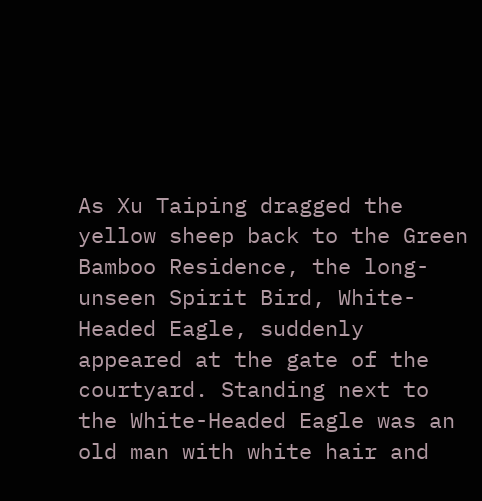As Xu Taiping dragged the yellow sheep back to the Green Bamboo Residence, the long-unseen Spirit Bird, White-Headed Eagle, suddenly appeared at the gate of the courtyard. Standing next to the White-Headed Eagle was an old man with white hair and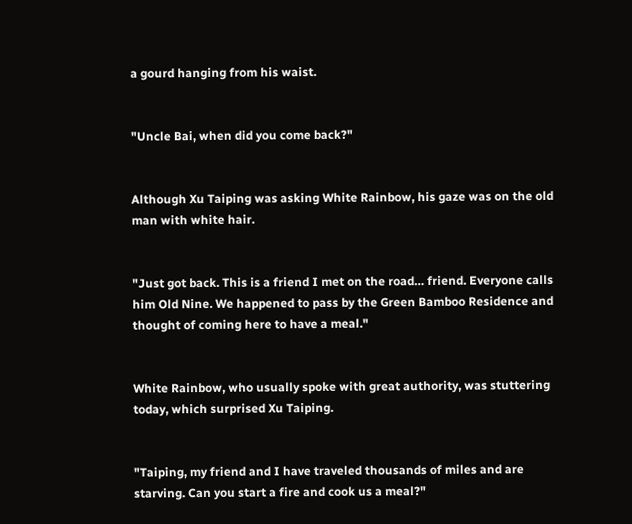a gourd hanging from his waist.


"Uncle Bai, when did you come back?"


Although Xu Taiping was asking White Rainbow, his gaze was on the old man with white hair.


"Just got back. This is a friend I met on the road… friend. Everyone calls him Old Nine. We happened to pass by the Green Bamboo Residence and thought of coming here to have a meal."


White Rainbow, who usually spoke with great authority, was stuttering today, which surprised Xu Taiping.


"Taiping, my friend and I have traveled thousands of miles and are starving. Can you start a fire and cook us a meal?"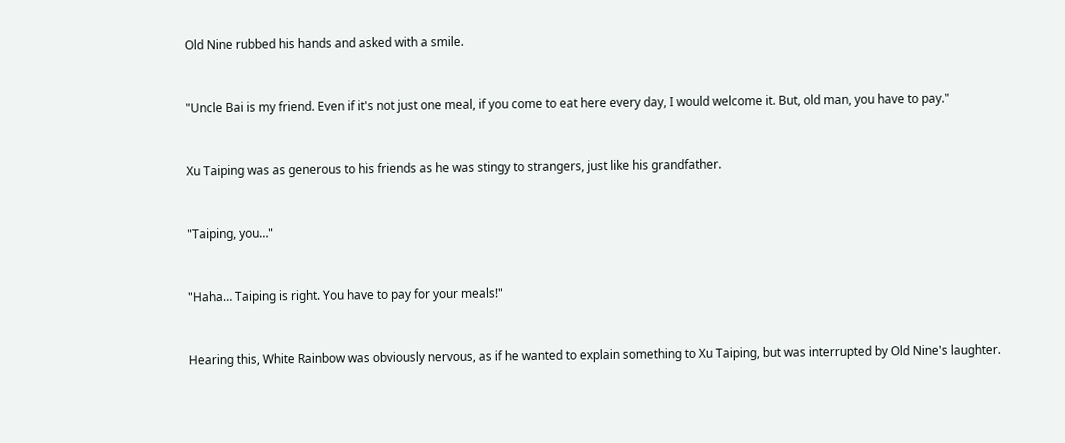Old Nine rubbed his hands and asked with a smile.


"Uncle Bai is my friend. Even if it's not just one meal, if you come to eat here every day, I would welcome it. But, old man, you have to pay."


Xu Taiping was as generous to his friends as he was stingy to strangers, just like his grandfather.


"Taiping, you…"


"Haha… Taiping is right. You have to pay for your meals!"


Hearing this, White Rainbow was obviously nervous, as if he wanted to explain something to Xu Taiping, but was interrupted by Old Nine's laughter.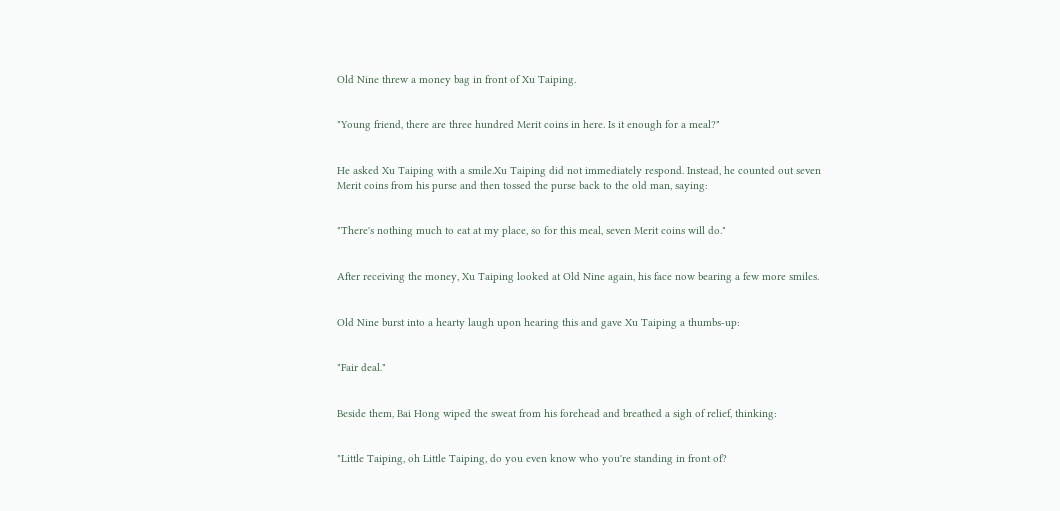Old Nine threw a money bag in front of Xu Taiping.


"Young friend, there are three hundred Merit coins in here. Is it enough for a meal?"


He asked Xu Taiping with a smile.Xu Taiping did not immediately respond. Instead, he counted out seven Merit coins from his purse and then tossed the purse back to the old man, saying:


"There's nothing much to eat at my place, so for this meal, seven Merit coins will do."


After receiving the money, Xu Taiping looked at Old Nine again, his face now bearing a few more smiles.


Old Nine burst into a hearty laugh upon hearing this and gave Xu Taiping a thumbs-up:


"Fair deal."


Beside them, Bai Hong wiped the sweat from his forehead and breathed a sigh of relief, thinking:


"Little Taiping, oh Little Taiping, do you even know who you're standing in front of?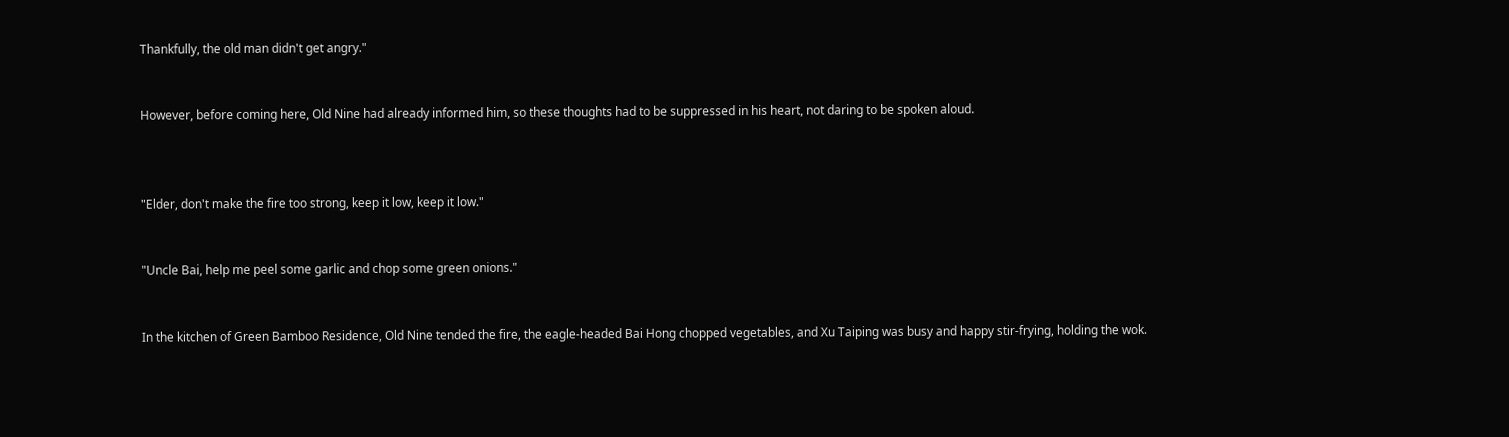Thankfully, the old man didn't get angry."


However, before coming here, Old Nine had already informed him, so these thoughts had to be suppressed in his heart, not daring to be spoken aloud.



"Elder, don't make the fire too strong, keep it low, keep it low."


"Uncle Bai, help me peel some garlic and chop some green onions."


In the kitchen of Green Bamboo Residence, Old Nine tended the fire, the eagle-headed Bai Hong chopped vegetables, and Xu Taiping was busy and happy stir-frying, holding the wok.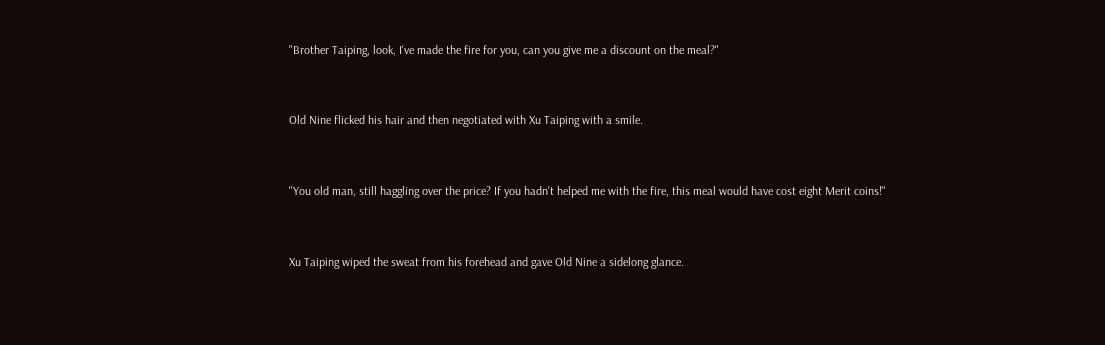"Brother Taiping, look, I've made the fire for you, can you give me a discount on the meal?"


Old Nine flicked his hair and then negotiated with Xu Taiping with a smile.


"You old man, still haggling over the price? If you hadn't helped me with the fire, this meal would have cost eight Merit coins!"


Xu Taiping wiped the sweat from his forehead and gave Old Nine a sidelong glance.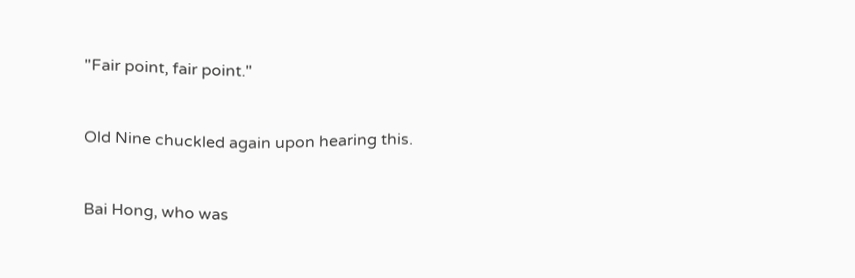"Fair point, fair point."


Old Nine chuckled again upon hearing this.


Bai Hong, who was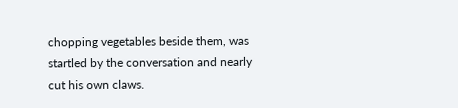chopping vegetables beside them, was startled by the conversation and nearly cut his own claws.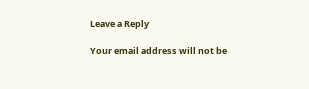Leave a Reply

Your email address will not be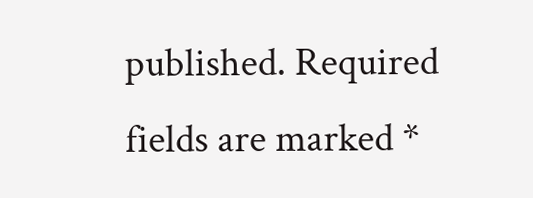published. Required fields are marked *